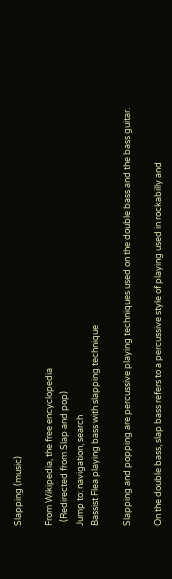Slapping (music)

From Wikipedia, the free encyclopedia
  (Redirected from Slap and pop)
Jump to: navigation, search
Bassist Flea playing bass with slapping technique

Slapping and popping are percussive playing techniques used on the double bass and the bass guitar.

On the double bass, slap bass refers to a percussive style of playing used in rockabilly and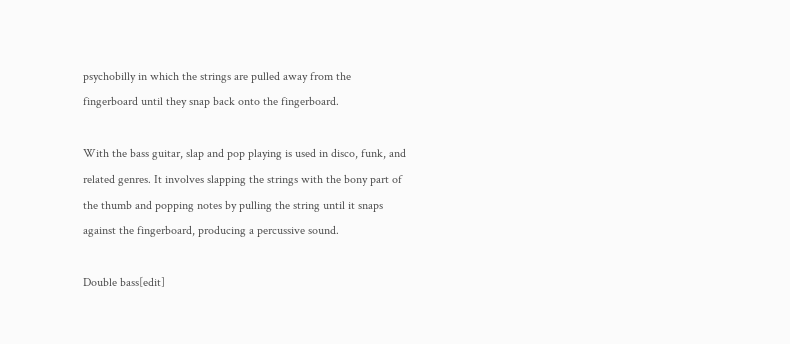psychobilly in which the strings are pulled away from the fingerboard until they snap back onto the fingerboard.

With the bass guitar, slap and pop playing is used in disco, funk, and related genres. It involves slapping the strings with the bony part of the thumb and popping notes by pulling the string until it snaps against the fingerboard, producing a percussive sound.

Double bass[edit]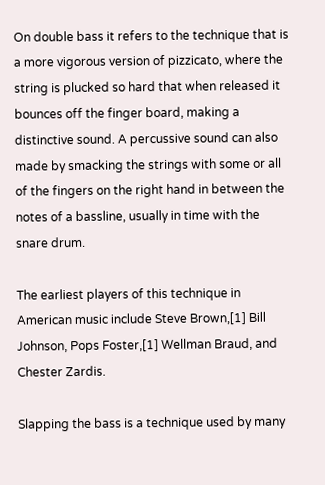On double bass it refers to the technique that is a more vigorous version of pizzicato, where the string is plucked so hard that when released it bounces off the finger board, making a distinctive sound. A percussive sound can also made by smacking the strings with some or all of the fingers on the right hand in between the notes of a bassline, usually in time with the snare drum.

The earliest players of this technique in American music include Steve Brown,[1] Bill Johnson, Pops Foster,[1] Wellman Braud, and Chester Zardis.

Slapping the bass is a technique used by many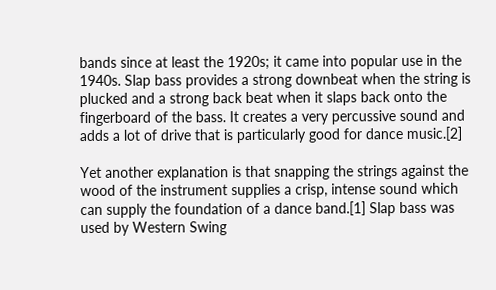bands since at least the 1920s; it came into popular use in the 1940s. Slap bass provides a strong downbeat when the string is plucked and a strong back beat when it slaps back onto the fingerboard of the bass. It creates a very percussive sound and adds a lot of drive that is particularly good for dance music.[2]

Yet another explanation is that snapping the strings against the wood of the instrument supplies a crisp, intense sound which can supply the foundation of a dance band.[1] Slap bass was used by Western Swing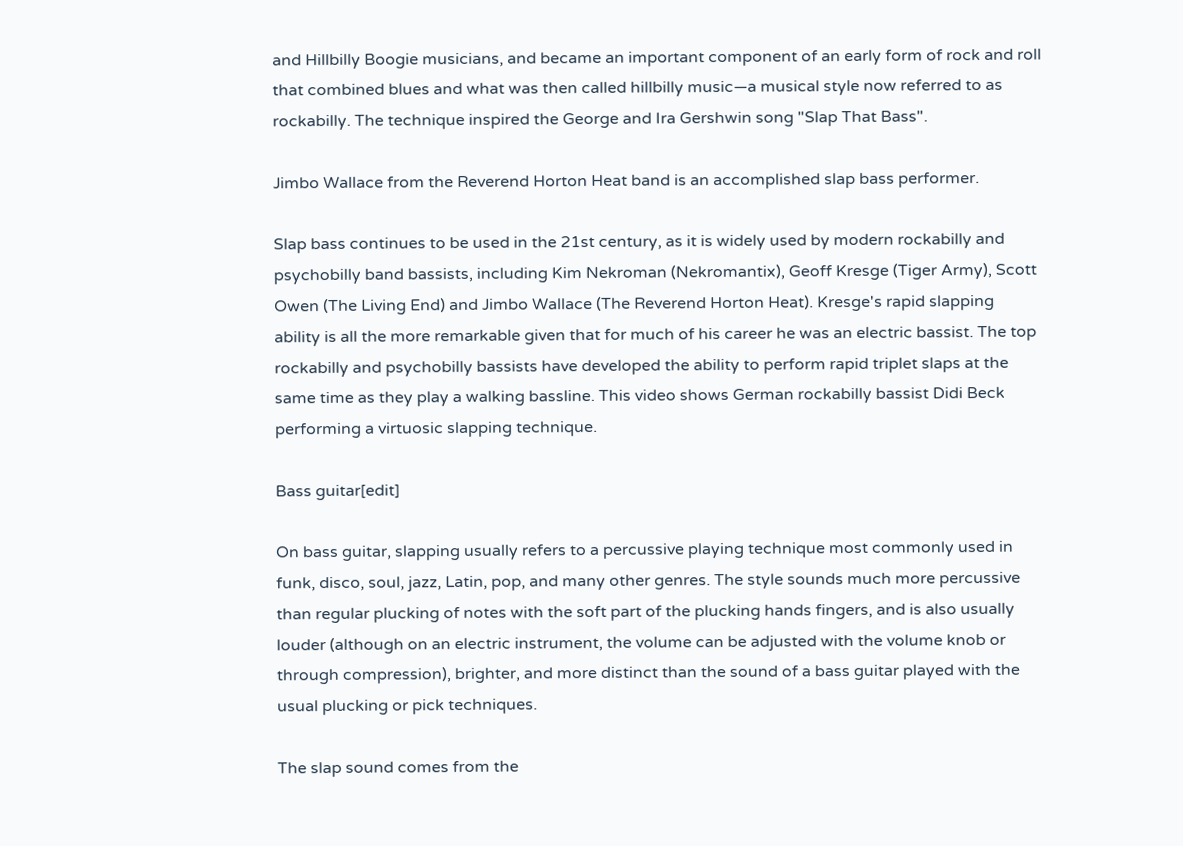and Hillbilly Boogie musicians, and became an important component of an early form of rock and roll that combined blues and what was then called hillbilly music—a musical style now referred to as rockabilly. The technique inspired the George and Ira Gershwin song "Slap That Bass".

Jimbo Wallace from the Reverend Horton Heat band is an accomplished slap bass performer.

Slap bass continues to be used in the 21st century, as it is widely used by modern rockabilly and psychobilly band bassists, including Kim Nekroman (Nekromantix), Geoff Kresge (Tiger Army), Scott Owen (The Living End) and Jimbo Wallace (The Reverend Horton Heat). Kresge's rapid slapping ability is all the more remarkable given that for much of his career he was an electric bassist. The top rockabilly and psychobilly bassists have developed the ability to perform rapid triplet slaps at the same time as they play a walking bassline. This video shows German rockabilly bassist Didi Beck performing a virtuosic slapping technique.

Bass guitar[edit]

On bass guitar, slapping usually refers to a percussive playing technique most commonly used in funk, disco, soul, jazz, Latin, pop, and many other genres. The style sounds much more percussive than regular plucking of notes with the soft part of the plucking hands fingers, and is also usually louder (although on an electric instrument, the volume can be adjusted with the volume knob or through compression), brighter, and more distinct than the sound of a bass guitar played with the usual plucking or pick techniques.

The slap sound comes from the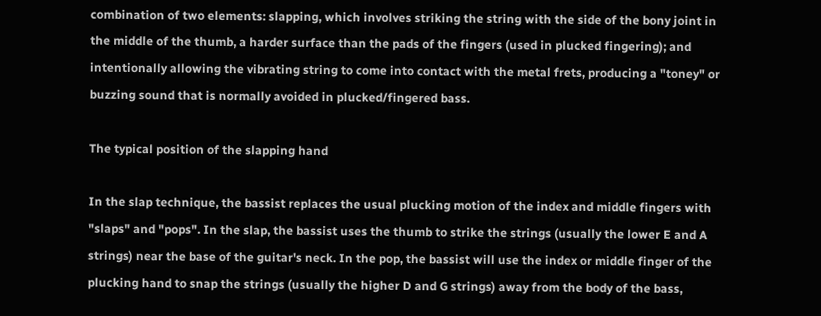combination of two elements: slapping, which involves striking the string with the side of the bony joint in the middle of the thumb, a harder surface than the pads of the fingers (used in plucked fingering); and intentionally allowing the vibrating string to come into contact with the metal frets, producing a "toney" or buzzing sound that is normally avoided in plucked/fingered bass.

The typical position of the slapping hand

In the slap technique, the bassist replaces the usual plucking motion of the index and middle fingers with "slaps" and "pops". In the slap, the bassist uses the thumb to strike the strings (usually the lower E and A strings) near the base of the guitar's neck. In the pop, the bassist will use the index or middle finger of the plucking hand to snap the strings (usually the higher D and G strings) away from the body of the bass,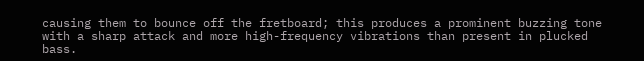causing them to bounce off the fretboard; this produces a prominent buzzing tone with a sharp attack and more high-frequency vibrations than present in plucked bass.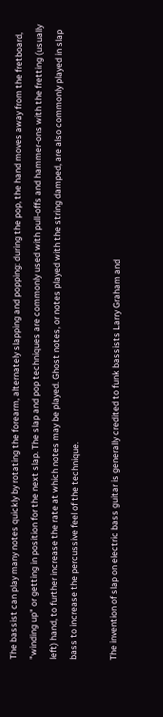The bassist can play many notes quickly by rotating the forearm, alternately slapping and popping: during the pop, the hand moves away from the fretboard, "winding up" or getting in position for the next slap. The slap and pop techniques are commonly used with pull-offs and hammer-ons with the fretting (usually left) hand, to further increase the rate at which notes may be played. Ghost notes, or notes played with the string damped, are also commonly played in slap bass to increase the percussive feel of the technique.

The invention of slap on electric bass guitar is generally credited to funk bassists Larry Graham and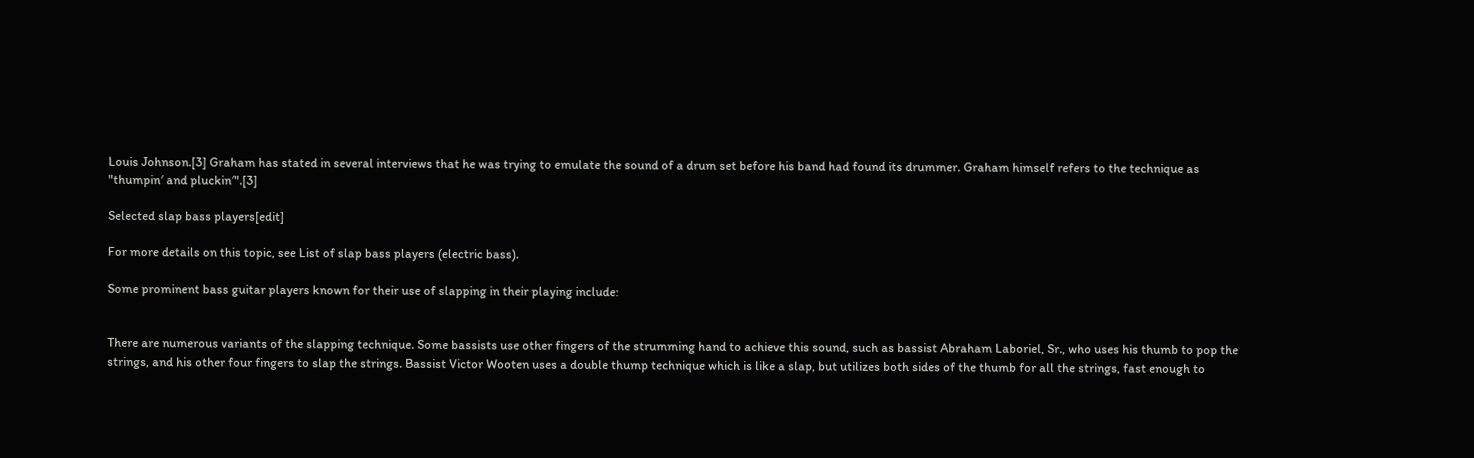Louis Johnson.[3] Graham has stated in several interviews that he was trying to emulate the sound of a drum set before his band had found its drummer. Graham himself refers to the technique as "thumpin′ and pluckin′".[3]

Selected slap bass players[edit]

For more details on this topic, see List of slap bass players (electric bass).

Some prominent bass guitar players known for their use of slapping in their playing include:


There are numerous variants of the slapping technique. Some bassists use other fingers of the strumming hand to achieve this sound, such as bassist Abraham Laboriel, Sr., who uses his thumb to pop the strings, and his other four fingers to slap the strings. Bassist Victor Wooten uses a double thump technique which is like a slap, but utilizes both sides of the thumb for all the strings, fast enough to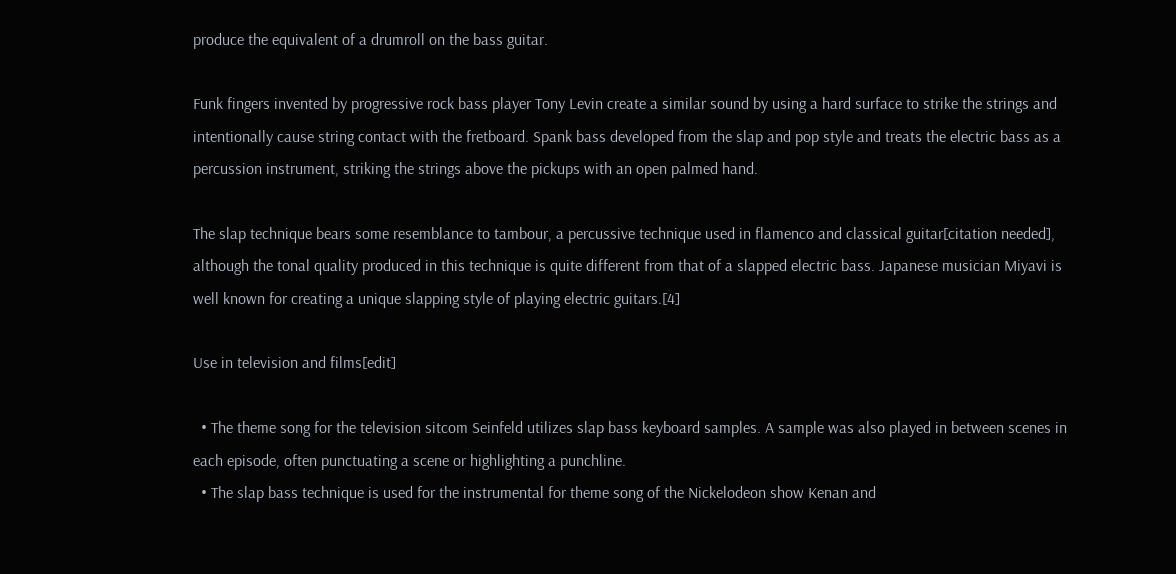produce the equivalent of a drumroll on the bass guitar.

Funk fingers invented by progressive rock bass player Tony Levin create a similar sound by using a hard surface to strike the strings and intentionally cause string contact with the fretboard. Spank bass developed from the slap and pop style and treats the electric bass as a percussion instrument, striking the strings above the pickups with an open palmed hand.

The slap technique bears some resemblance to tambour, a percussive technique used in flamenco and classical guitar[citation needed], although the tonal quality produced in this technique is quite different from that of a slapped electric bass. Japanese musician Miyavi is well known for creating a unique slapping style of playing electric guitars.[4]

Use in television and films[edit]

  • The theme song for the television sitcom Seinfeld utilizes slap bass keyboard samples. A sample was also played in between scenes in each episode, often punctuating a scene or highlighting a punchline.
  • The slap bass technique is used for the instrumental for theme song of the Nickelodeon show Kenan and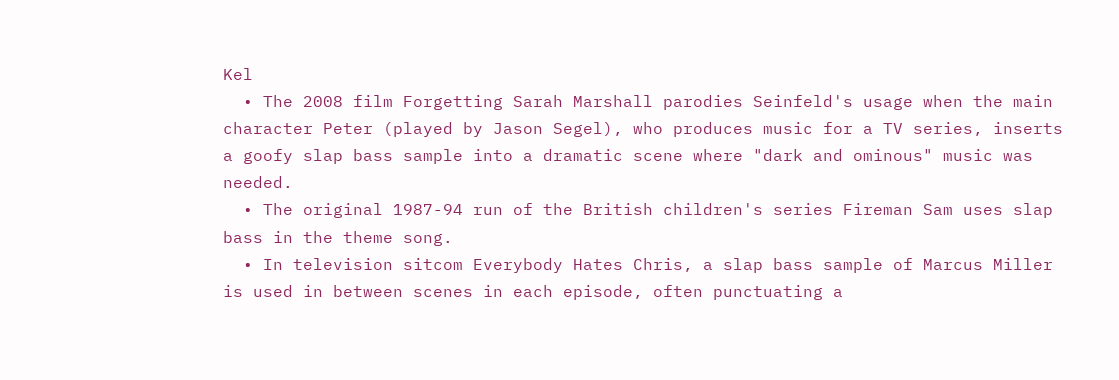Kel
  • The 2008 film Forgetting Sarah Marshall parodies Seinfeld's usage when the main character Peter (played by Jason Segel), who produces music for a TV series, inserts a goofy slap bass sample into a dramatic scene where "dark and ominous" music was needed.
  • The original 1987-94 run of the British children's series Fireman Sam uses slap bass in the theme song.
  • In television sitcom Everybody Hates Chris, a slap bass sample of Marcus Miller is used in between scenes in each episode, often punctuating a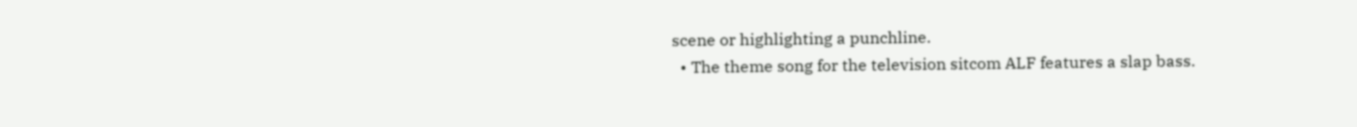scene or highlighting a punchline.
  • The theme song for the television sitcom ALF features a slap bass.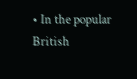• In the popular British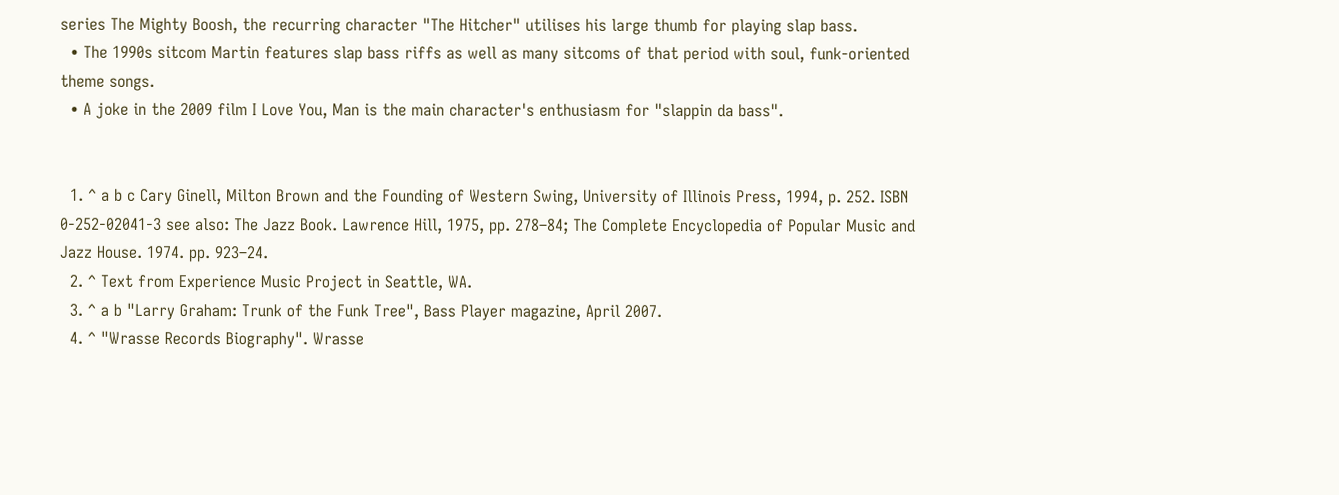series The Mighty Boosh, the recurring character "The Hitcher" utilises his large thumb for playing slap bass.
  • The 1990s sitcom Martin features slap bass riffs as well as many sitcoms of that period with soul, funk-oriented theme songs.
  • A joke in the 2009 film I Love You, Man is the main character's enthusiasm for "slappin da bass".


  1. ^ a b c Cary Ginell, Milton Brown and the Founding of Western Swing, University of Illinois Press, 1994, p. 252. ISBN 0-252-02041-3 see also: The Jazz Book. Lawrence Hill, 1975, pp. 278–84; The Complete Encyclopedia of Popular Music and Jazz House. 1974. pp. 923–24.
  2. ^ Text from Experience Music Project in Seattle, WA.
  3. ^ a b "Larry Graham: Trunk of the Funk Tree", Bass Player magazine, April 2007.
  4. ^ "Wrasse Records Biography". Wrasse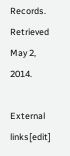Records. Retrieved May 2, 2014.

External links[edit]